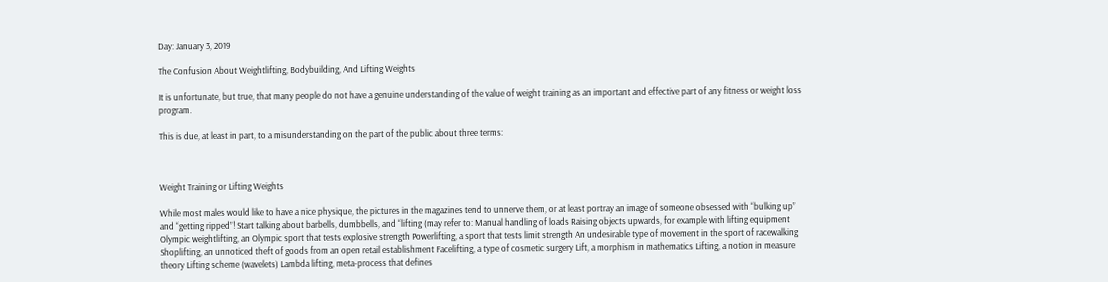Day: January 3, 2019

The Confusion About Weightlifting, Bodybuilding, And Lifting Weights

It is unfortunate, but true, that many people do not have a genuine understanding of the value of weight training as an important and effective part of any fitness or weight loss program.

This is due, at least in part, to a misunderstanding on the part of the public about three terms:



Weight Training or Lifting Weights

While most males would like to have a nice physique, the pictures in the magazines tend to unnerve them, or at least portray an image of someone obsessed with “bulking up” and “getting ripped”! Start talking about barbells, dumbbells, and “lifting (may refer to: Manual handling of loads Raising objects upwards, for example with lifting equipment Olympic weightlifting, an Olympic sport that tests explosive strength Powerlifting, a sport that tests limit strength An undesirable type of movement in the sport of racewalking Shoplifting, an unnoticed theft of goods from an open retail establishment Facelifting, a type of cosmetic surgery Lift, a morphism in mathematics Lifting, a notion in measure theory Lifting scheme (wavelets) Lambda lifting, meta-process that defines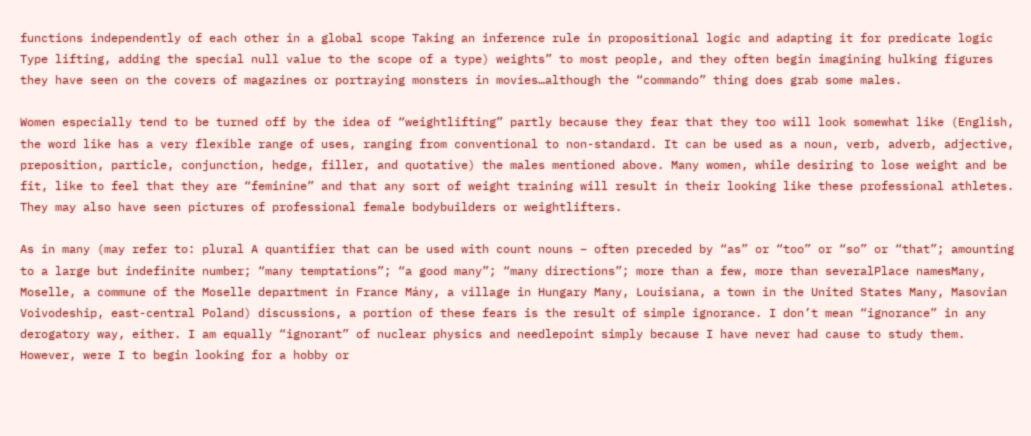functions independently of each other in a global scope Taking an inference rule in propositional logic and adapting it for predicate logic Type lifting, adding the special null value to the scope of a type) weights” to most people, and they often begin imagining hulking figures they have seen on the covers of magazines or portraying monsters in movies…although the “commando” thing does grab some males.

Women especially tend to be turned off by the idea of “weightlifting” partly because they fear that they too will look somewhat like (English, the word like has a very flexible range of uses, ranging from conventional to non-standard. It can be used as a noun, verb, adverb, adjective, preposition, particle, conjunction, hedge, filler, and quotative) the males mentioned above. Many women, while desiring to lose weight and be fit, like to feel that they are “feminine” and that any sort of weight training will result in their looking like these professional athletes. They may also have seen pictures of professional female bodybuilders or weightlifters.

As in many (may refer to: plural A quantifier that can be used with count nouns – often preceded by “as” or “too” or “so” or “that”; amounting to a large but indefinite number; “many temptations”; “a good many”; “many directions”; more than a few, more than severalPlace namesMany, Moselle, a commune of the Moselle department in France Mány, a village in Hungary Many, Louisiana, a town in the United States Many, Masovian Voivodeship, east-central Poland) discussions, a portion of these fears is the result of simple ignorance. I don’t mean “ignorance” in any derogatory way, either. I am equally “ignorant” of nuclear physics and needlepoint simply because I have never had cause to study them. However, were I to begin looking for a hobby or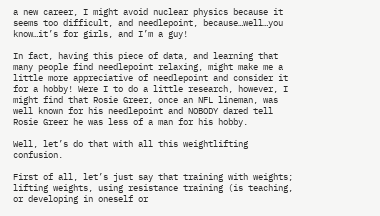a new career, I might avoid nuclear physics because it seems too difficult, and needlepoint, because…well…you know…it’s for girls, and I’m a guy!

In fact, having this piece of data, and learning that many people find needlepoint relaxing, might make me a little more appreciative of needlepoint and consider it for a hobby! Were I to do a little research, however, I might find that Rosie Greer, once an NFL lineman, was well known for his needlepoint and NOBODY dared tell Rosie Greer he was less of a man for his hobby.

Well, let’s do that with all this weightlifting confusion.

First of all, let’s just say that training with weights; lifting weights, using resistance training (is teaching, or developing in oneself or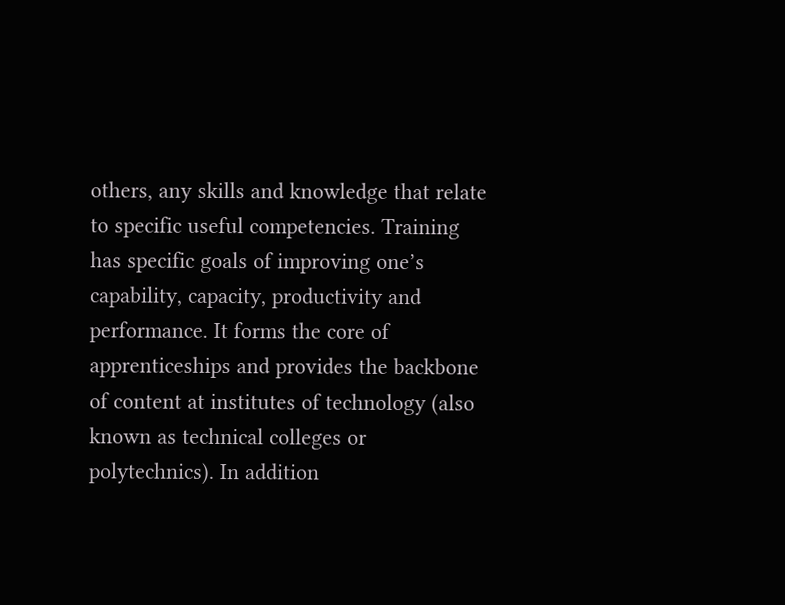others, any skills and knowledge that relate to specific useful competencies. Training has specific goals of improving one’s capability, capacity, productivity and performance. It forms the core of apprenticeships and provides the backbone of content at institutes of technology (also known as technical colleges or polytechnics). In addition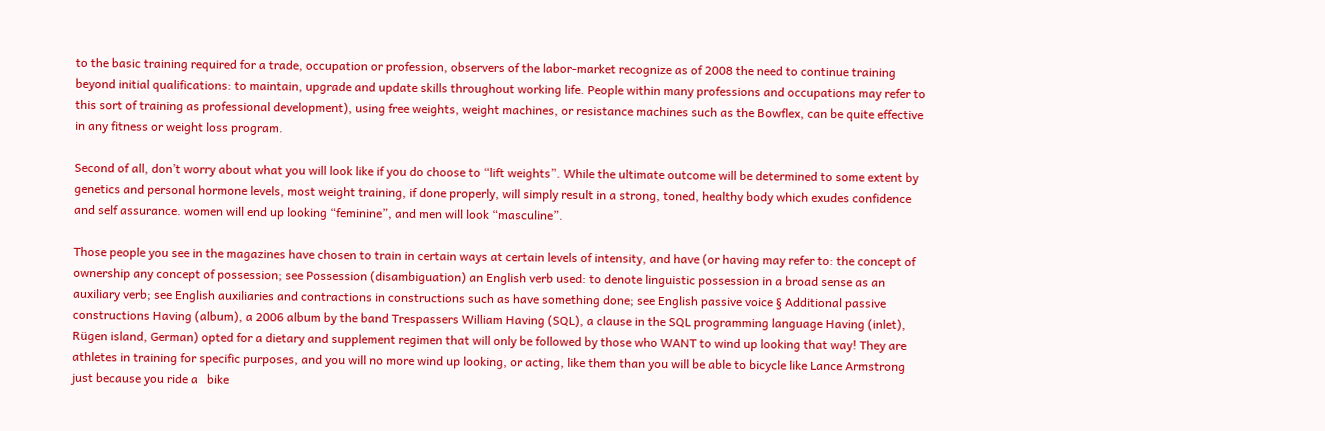to the basic training required for a trade, occupation or profession, observers of the labor-market recognize as of 2008 the need to continue training beyond initial qualifications: to maintain, upgrade and update skills throughout working life. People within many professions and occupations may refer to this sort of training as professional development), using free weights, weight machines, or resistance machines such as the Bowflex, can be quite effective in any fitness or weight loss program.

Second of all, don’t worry about what you will look like if you do choose to “lift weights”. While the ultimate outcome will be determined to some extent by genetics and personal hormone levels, most weight training, if done properly, will simply result in a strong, toned, healthy body which exudes confidence and self assurance. women will end up looking “feminine”, and men will look “masculine”.

Those people you see in the magazines have chosen to train in certain ways at certain levels of intensity, and have (or having may refer to: the concept of ownership any concept of possession; see Possession (disambiguation) an English verb used: to denote linguistic possession in a broad sense as an auxiliary verb; see English auxiliaries and contractions in constructions such as have something done; see English passive voice § Additional passive constructions Having (album), a 2006 album by the band Trespassers William Having (SQL), a clause in the SQL programming language Having (inlet), Rügen island, German) opted for a dietary and supplement regimen that will only be followed by those who WANT to wind up looking that way! They are athletes in training for specific purposes, and you will no more wind up looking, or acting, like them than you will be able to bicycle like Lance Armstrong just because you ride a   bike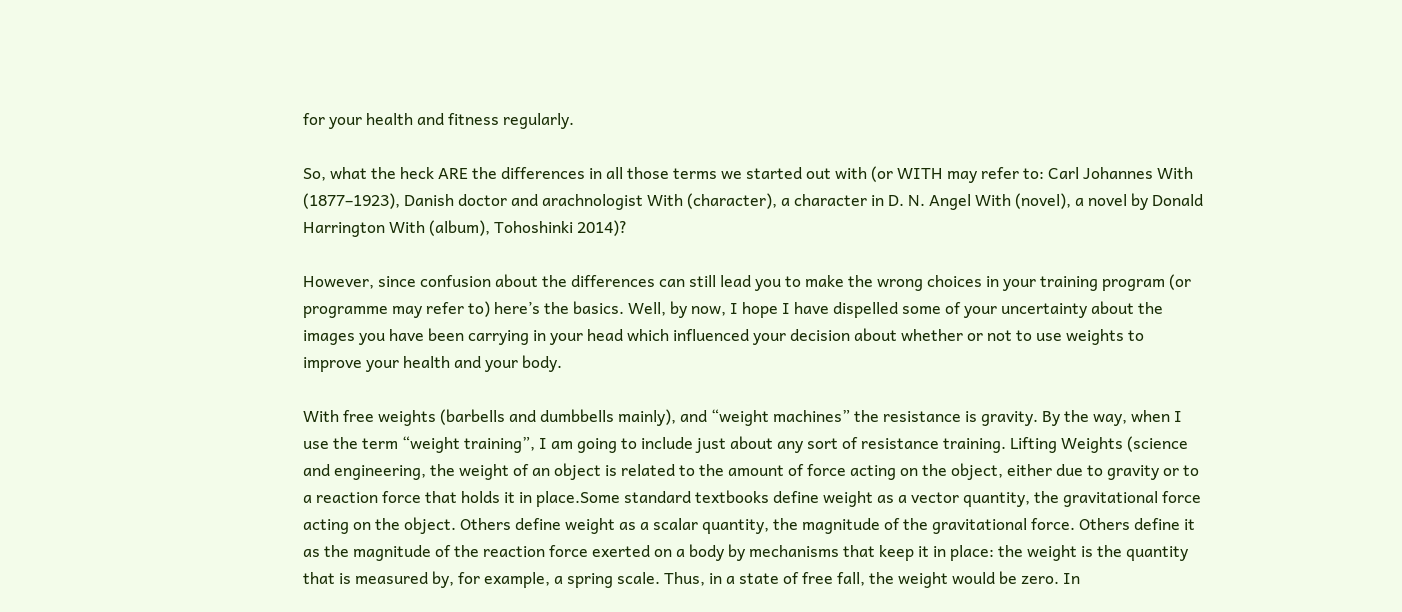for your health and fitness regularly.

So, what the heck ARE the differences in all those terms we started out with (or WITH may refer to: Carl Johannes With (1877–1923), Danish doctor and arachnologist With (character), a character in D. N. Angel With (novel), a novel by Donald Harrington With (album), Tohoshinki 2014)?

However, since confusion about the differences can still lead you to make the wrong choices in your training program (or programme may refer to) here’s the basics. Well, by now, I hope I have dispelled some of your uncertainty about the images you have been carrying in your head which influenced your decision about whether or not to use weights to improve your health and your body.

With free weights (barbells and dumbbells mainly), and “weight machines” the resistance is gravity. By the way, when I use the term “weight training”, I am going to include just about any sort of resistance training. Lifting Weights (science and engineering, the weight of an object is related to the amount of force acting on the object, either due to gravity or to a reaction force that holds it in place.Some standard textbooks define weight as a vector quantity, the gravitational force acting on the object. Others define weight as a scalar quantity, the magnitude of the gravitational force. Others define it as the magnitude of the reaction force exerted on a body by mechanisms that keep it in place: the weight is the quantity that is measured by, for example, a spring scale. Thus, in a state of free fall, the weight would be zero. In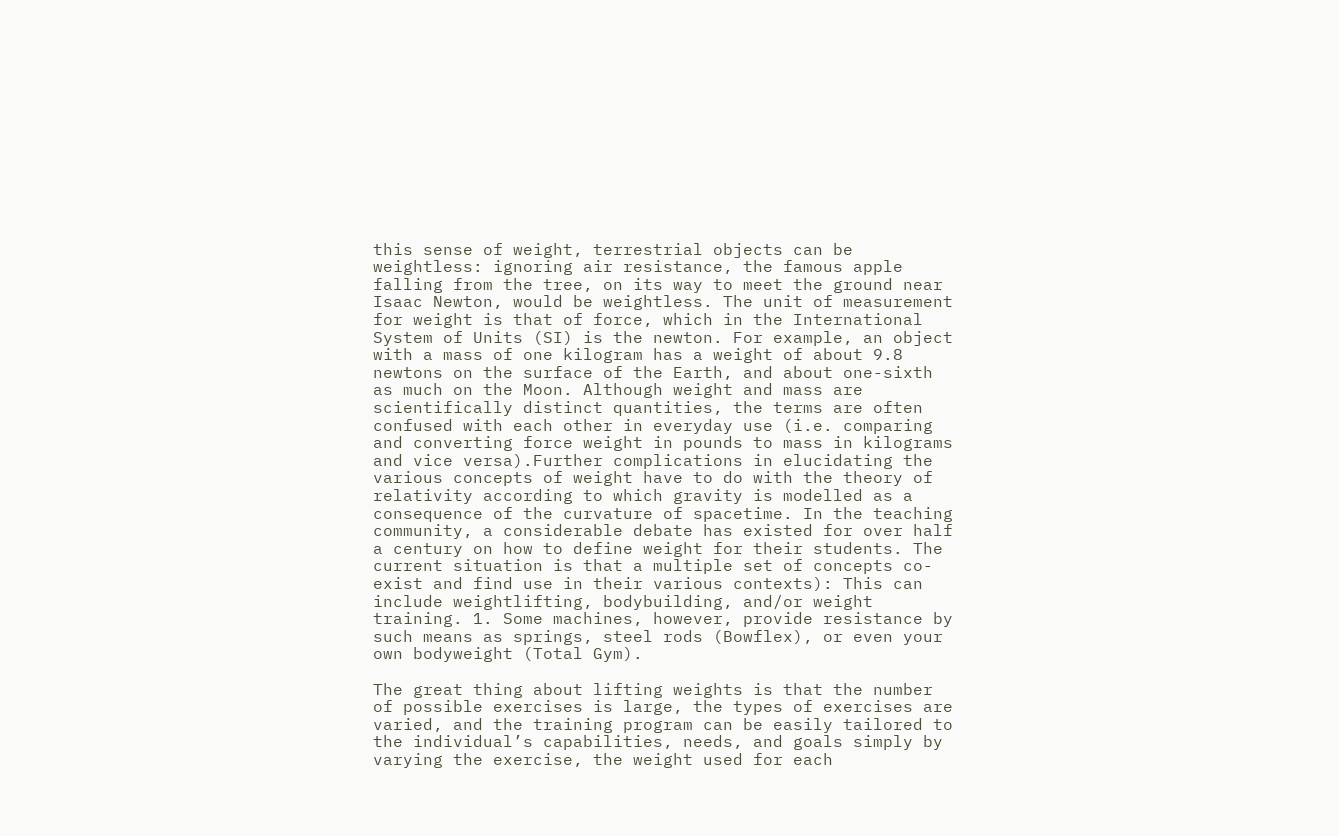this sense of weight, terrestrial objects can be weightless: ignoring air resistance, the famous apple falling from the tree, on its way to meet the ground near Isaac Newton, would be weightless. The unit of measurement for weight is that of force, which in the International System of Units (SI) is the newton. For example, an object with a mass of one kilogram has a weight of about 9.8 newtons on the surface of the Earth, and about one-sixth as much on the Moon. Although weight and mass are scientifically distinct quantities, the terms are often confused with each other in everyday use (i.e. comparing and converting force weight in pounds to mass in kilograms and vice versa).Further complications in elucidating the various concepts of weight have to do with the theory of relativity according to which gravity is modelled as a consequence of the curvature of spacetime. In the teaching community, a considerable debate has existed for over half a century on how to define weight for their students. The current situation is that a multiple set of concepts co-exist and find use in their various contexts): This can include weightlifting, bodybuilding, and/or weight training. 1. Some machines, however, provide resistance by such means as springs, steel rods (Bowflex), or even your own bodyweight (Total Gym).

The great thing about lifting weights is that the number of possible exercises is large, the types of exercises are varied, and the training program can be easily tailored to the individual’s capabilities, needs, and goals simply by varying the exercise, the weight used for each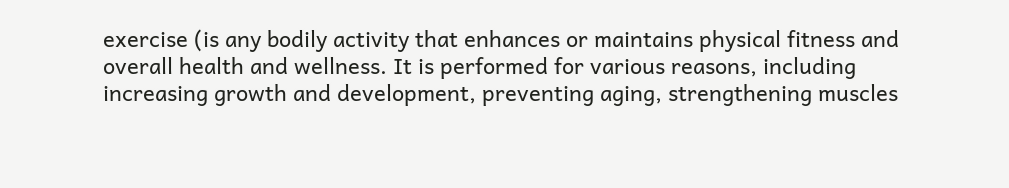exercise (is any bodily activity that enhances or maintains physical fitness and overall health and wellness. It is performed for various reasons, including increasing growth and development, preventing aging, strengthening muscles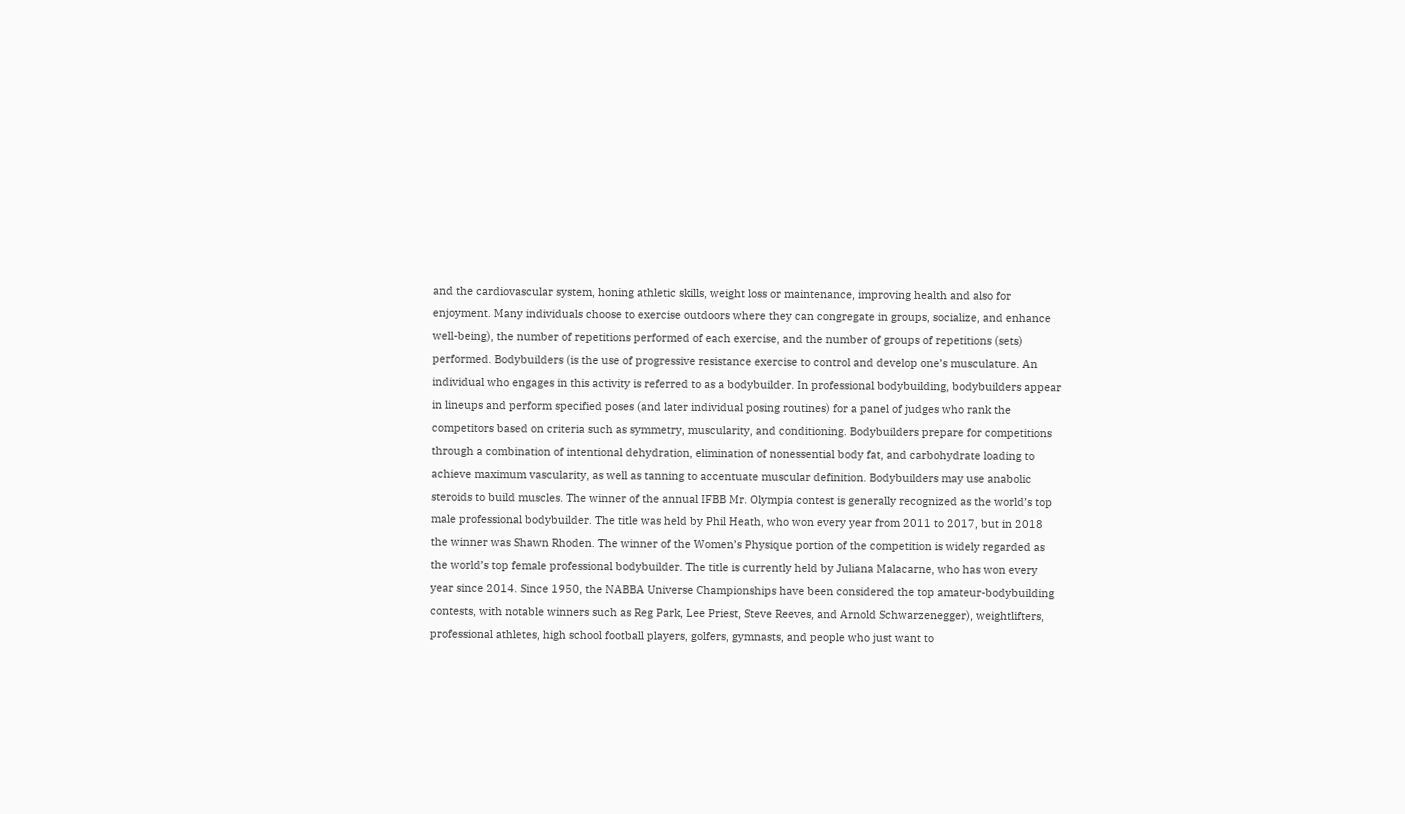and the cardiovascular system, honing athletic skills, weight loss or maintenance, improving health and also for enjoyment. Many individuals choose to exercise outdoors where they can congregate in groups, socialize, and enhance well-being), the number of repetitions performed of each exercise, and the number of groups of repetitions (sets) performed. Bodybuilders (is the use of progressive resistance exercise to control and develop one’s musculature. An individual who engages in this activity is referred to as a bodybuilder. In professional bodybuilding, bodybuilders appear in lineups and perform specified poses (and later individual posing routines) for a panel of judges who rank the competitors based on criteria such as symmetry, muscularity, and conditioning. Bodybuilders prepare for competitions through a combination of intentional dehydration, elimination of nonessential body fat, and carbohydrate loading to achieve maximum vascularity, as well as tanning to accentuate muscular definition. Bodybuilders may use anabolic steroids to build muscles. The winner of the annual IFBB Mr. Olympia contest is generally recognized as the world’s top male professional bodybuilder. The title was held by Phil Heath, who won every year from 2011 to 2017, but in 2018 the winner was Shawn Rhoden. The winner of the Women’s Physique portion of the competition is widely regarded as the world’s top female professional bodybuilder. The title is currently held by Juliana Malacarne, who has won every year since 2014. Since 1950, the NABBA Universe Championships have been considered the top amateur-bodybuilding contests, with notable winners such as Reg Park, Lee Priest, Steve Reeves, and Arnold Schwarzenegger), weightlifters, professional athletes, high school football players, golfers, gymnasts, and people who just want to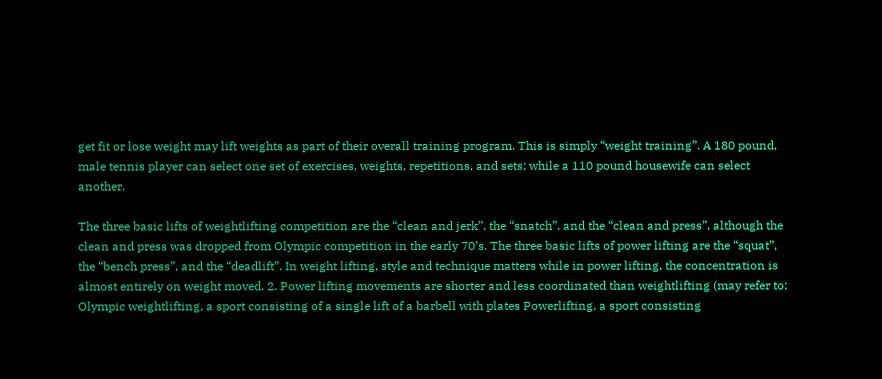get fit or lose weight may lift weights as part of their overall training program. This is simply “weight training”. A 180 pound, male tennis player can select one set of exercises, weights, repetitions, and sets; while a 110 pound housewife can select another.

The three basic lifts of weightlifting competition are the “clean and jerk”, the “snatch”, and the “clean and press”, although the clean and press was dropped from Olympic competition in the early 70’s. The three basic lifts of power lifting are the “squat”, the “bench press”, and the “deadlift”. In weight lifting, style and technique matters while in power lifting, the concentration is almost entirely on weight moved. 2. Power lifting movements are shorter and less coordinated than weightlifting (may refer to: Olympic weightlifting, a sport consisting of a single lift of a barbell with plates Powerlifting, a sport consisting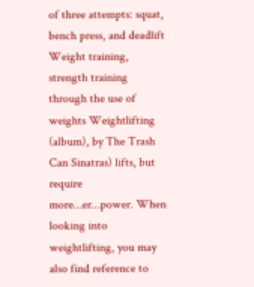of three attempts: squat, bench press, and deadlift Weight training, strength training through the use of weights Weightlifting (album), by The Trash Can Sinatras) lifts, but require more…er…power. When looking into weightlifting, you may also find reference to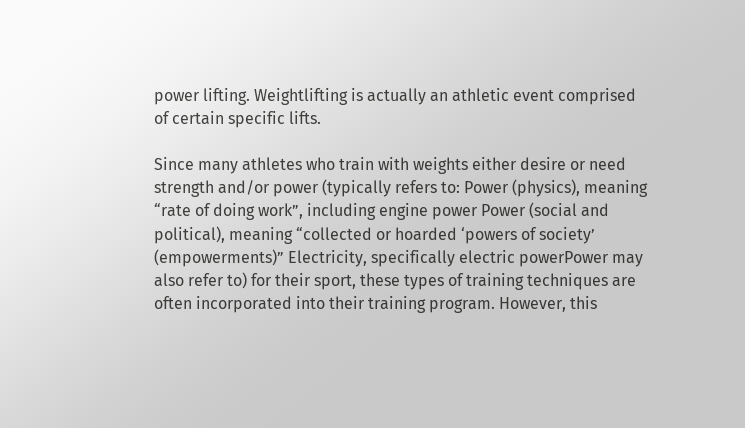power lifting. Weightlifting is actually an athletic event comprised of certain specific lifts.

Since many athletes who train with weights either desire or need strength and/or power (typically refers to: Power (physics), meaning “rate of doing work”, including engine power Power (social and political), meaning “collected or hoarded ‘powers of society’ (empowerments)” Electricity, specifically electric powerPower may also refer to) for their sport, these types of training techniques are often incorporated into their training program. However, this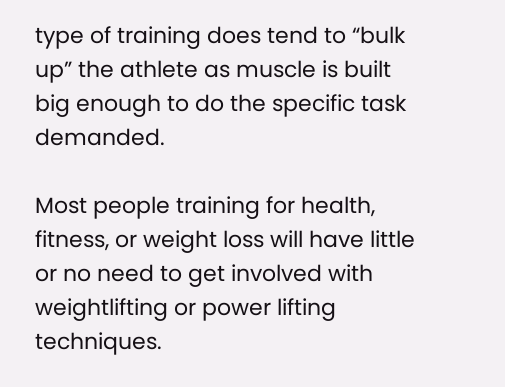type of training does tend to “bulk up” the athlete as muscle is built big enough to do the specific task demanded.

Most people training for health, fitness, or weight loss will have little or no need to get involved with weightlifting or power lifting techniques.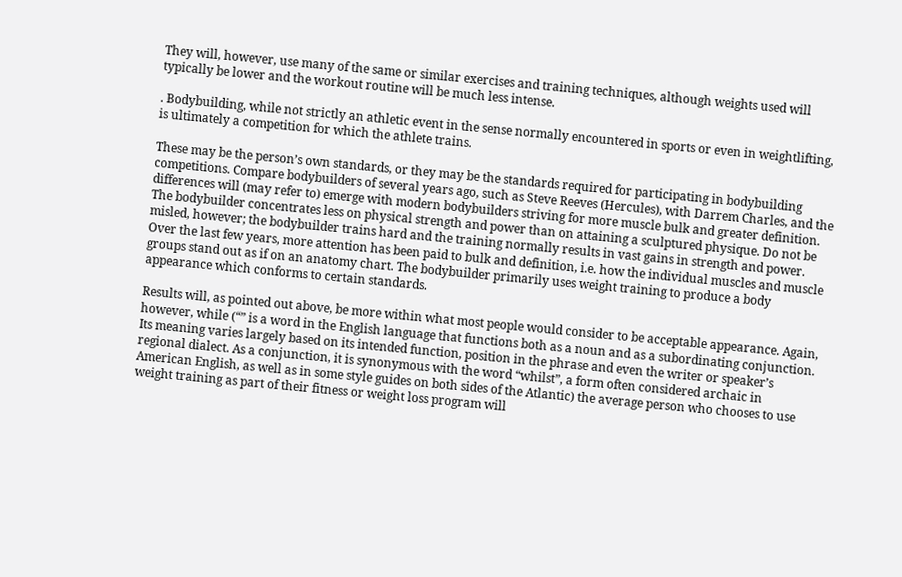They will, however, use many of the same or similar exercises and training techniques, although weights used will typically be lower and the workout routine will be much less intense.

. Bodybuilding, while not strictly an athletic event in the sense normally encountered in sports or even in weightlifting, is ultimately a competition for which the athlete trains.

These may be the person’s own standards, or they may be the standards required for participating in bodybuilding competitions. Compare bodybuilders of several years ago, such as Steve Reeves (Hercules), with Darrem Charles, and the differences will (may refer to) emerge with modern bodybuilders striving for more muscle bulk and greater definition. The bodybuilder concentrates less on physical strength and power than on attaining a sculptured physique. Do not be misled, however; the bodybuilder trains hard and the training normally results in vast gains in strength and power. Over the last few years, more attention has been paid to bulk and definition, i.e. how the individual muscles and muscle groups stand out as if on an anatomy chart. The bodybuilder primarily uses weight training to produce a body appearance which conforms to certain standards.

Results will, as pointed out above, be more within what most people would consider to be acceptable appearance. Again, however, while (“” is a word in the English language that functions both as a noun and as a subordinating conjunction. Its meaning varies largely based on its intended function, position in the phrase and even the writer or speaker’s regional dialect. As a conjunction, it is synonymous with the word “whilst”, a form often considered archaic in American English, as well as in some style guides on both sides of the Atlantic) the average person who chooses to use weight training as part of their fitness or weight loss program will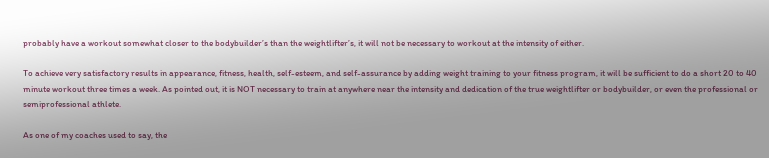probably have a workout somewhat closer to the bodybuilder’s than the weightlifter’s, it will not be necessary to workout at the intensity of either.

To achieve very satisfactory results in appearance, fitness, health, self-esteem, and self-assurance by adding weight training to your fitness program, it will be sufficient to do a short 20 to 40 minute workout three times a week. As pointed out, it is NOT necessary to train at anywhere near the intensity and dedication of the true weightlifter or bodybuilder, or even the professional or semiprofessional athlete.

As one of my coaches used to say, the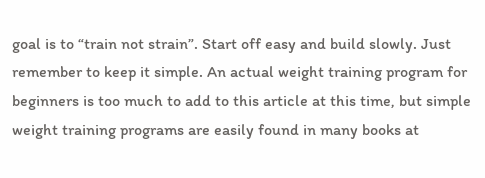goal is to “train not strain”. Start off easy and build slowly. Just remember to keep it simple. An actual weight training program for beginners is too much to add to this article at this time, but simple weight training programs are easily found in many books at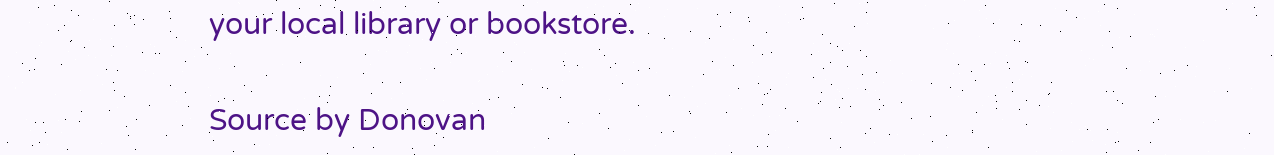your local library or bookstore.

Source by Donovan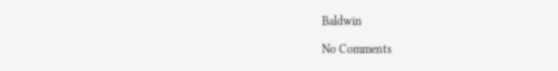Baldwin

No Comments